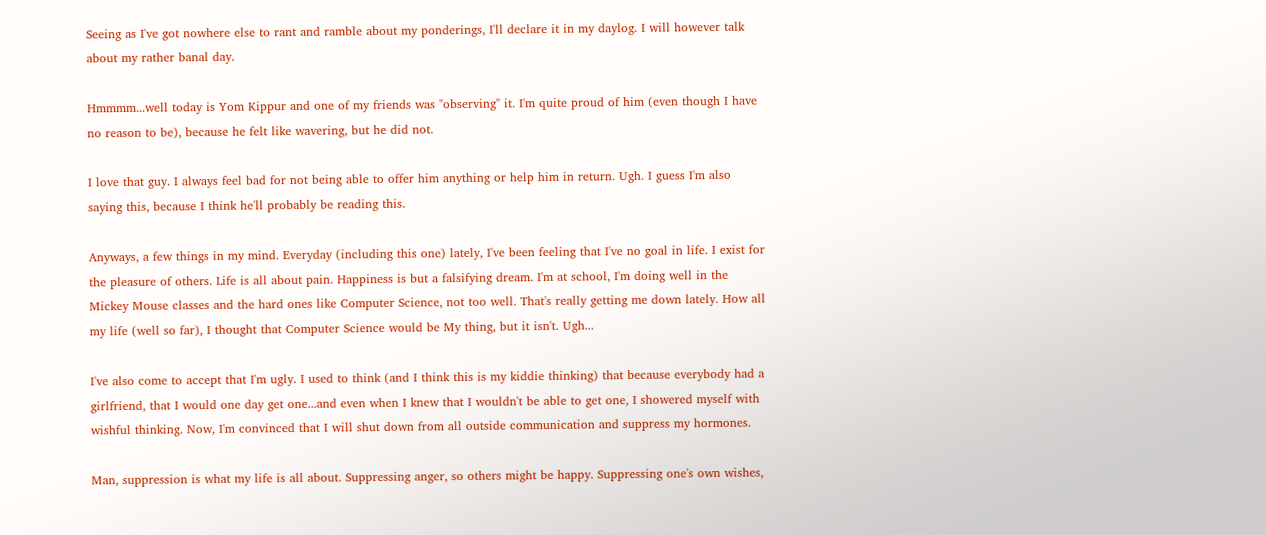Seeing as I've got nowhere else to rant and ramble about my ponderings, I'll declare it in my daylog. I will however talk about my rather banal day.

Hmmmm...well today is Yom Kippur and one of my friends was "observing" it. I'm quite proud of him (even though I have no reason to be), because he felt like wavering, but he did not.

I love that guy. I always feel bad for not being able to offer him anything or help him in return. Ugh. I guess I'm also saying this, because I think he'll probably be reading this.

Anyways, a few things in my mind. Everyday (including this one) lately, I've been feeling that I've no goal in life. I exist for the pleasure of others. Life is all about pain. Happiness is but a falsifying dream. I'm at school, I'm doing well in the Mickey Mouse classes and the hard ones like Computer Science, not too well. That's really getting me down lately. How all my life (well so far), I thought that Computer Science would be My thing, but it isn't. Ugh...

I've also come to accept that I'm ugly. I used to think (and I think this is my kiddie thinking) that because everybody had a girlfriend, that I would one day get one...and even when I knew that I wouldn't be able to get one, I showered myself with wishful thinking. Now, I'm convinced that I will shut down from all outside communication and suppress my hormones.

Man, suppression is what my life is all about. Suppressing anger, so others might be happy. Suppressing one's own wishes,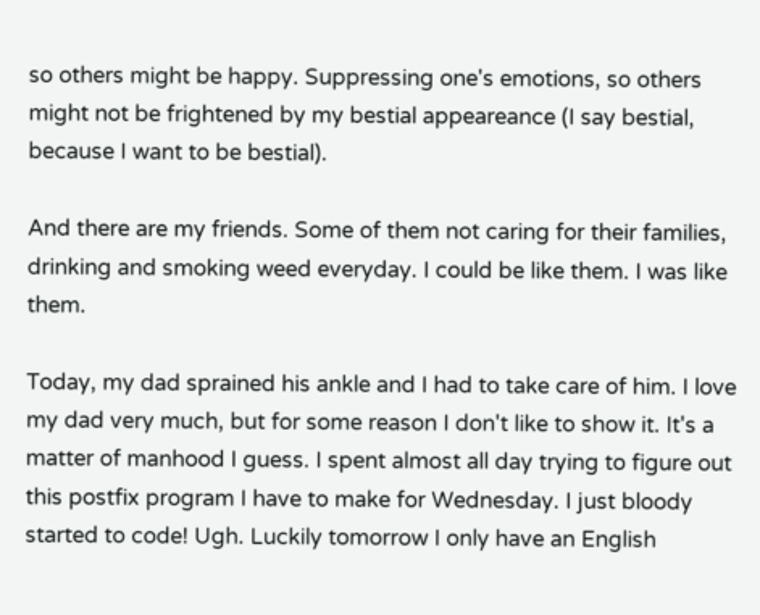so others might be happy. Suppressing one's emotions, so others might not be frightened by my bestial appeareance (I say bestial, because I want to be bestial).

And there are my friends. Some of them not caring for their families, drinking and smoking weed everyday. I could be like them. I was like them.

Today, my dad sprained his ankle and I had to take care of him. I love my dad very much, but for some reason I don't like to show it. It's a matter of manhood I guess. I spent almost all day trying to figure out this postfix program I have to make for Wednesday. I just bloody started to code! Ugh. Luckily tomorrow I only have an English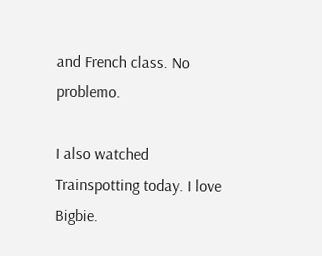and French class. No problemo.

I also watched Trainspotting today. I love Bigbie.